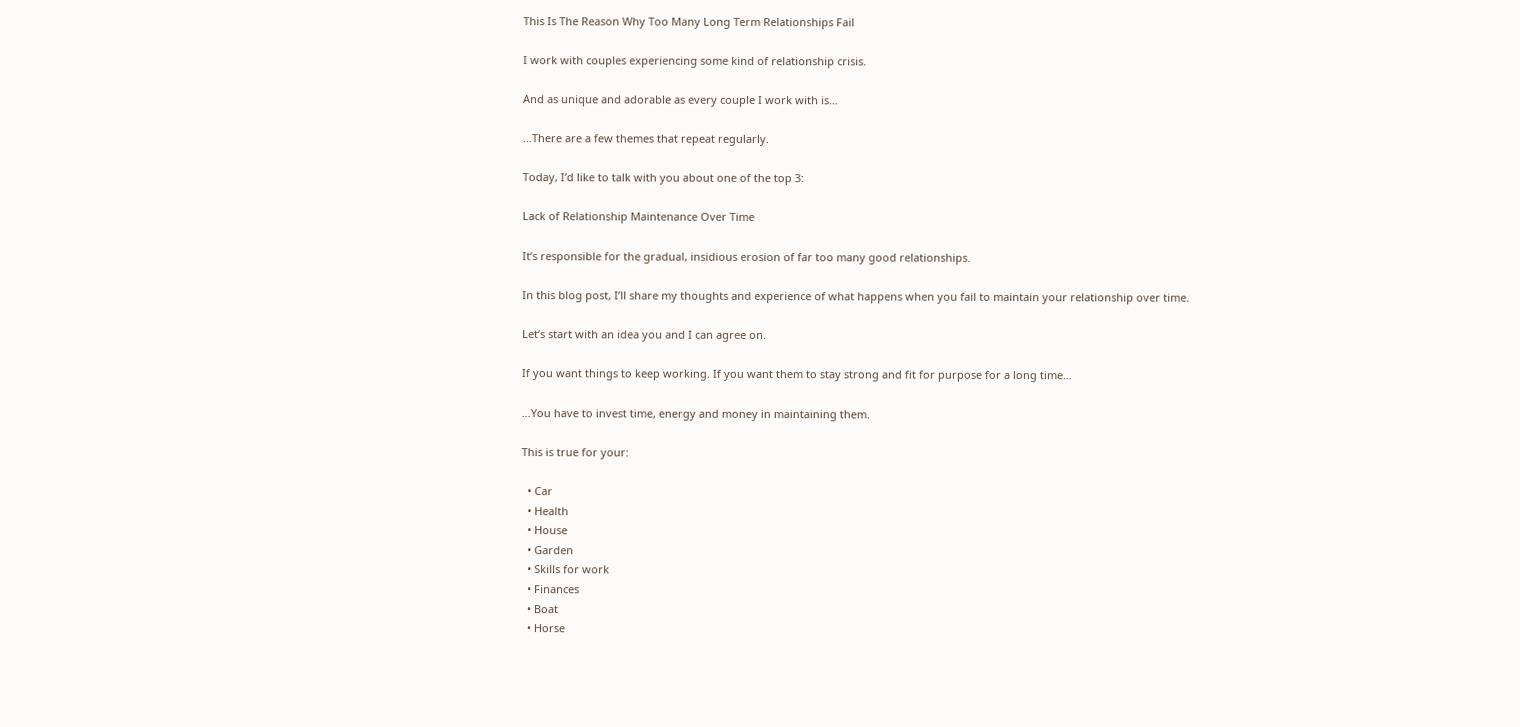This Is The Reason Why Too Many Long Term Relationships Fail

I work with couples experiencing some kind of relationship crisis.

And as unique and adorable as every couple I work with is…

…There are a few themes that repeat regularly.

Today, I’d like to talk with you about one of the top 3:

Lack of Relationship Maintenance Over Time

It’s responsible for the gradual, insidious erosion of far too many good relationships.

In this blog post, I’ll share my thoughts and experience of what happens when you fail to maintain your relationship over time.

Let’s start with an idea you and I can agree on.

If you want things to keep working. If you want them to stay strong and fit for purpose for a long time…

…You have to invest time, energy and money in maintaining them.

This is true for your:

  • Car
  • Health
  • House
  • Garden
  • Skills for work
  • Finances
  • Boat
  • Horse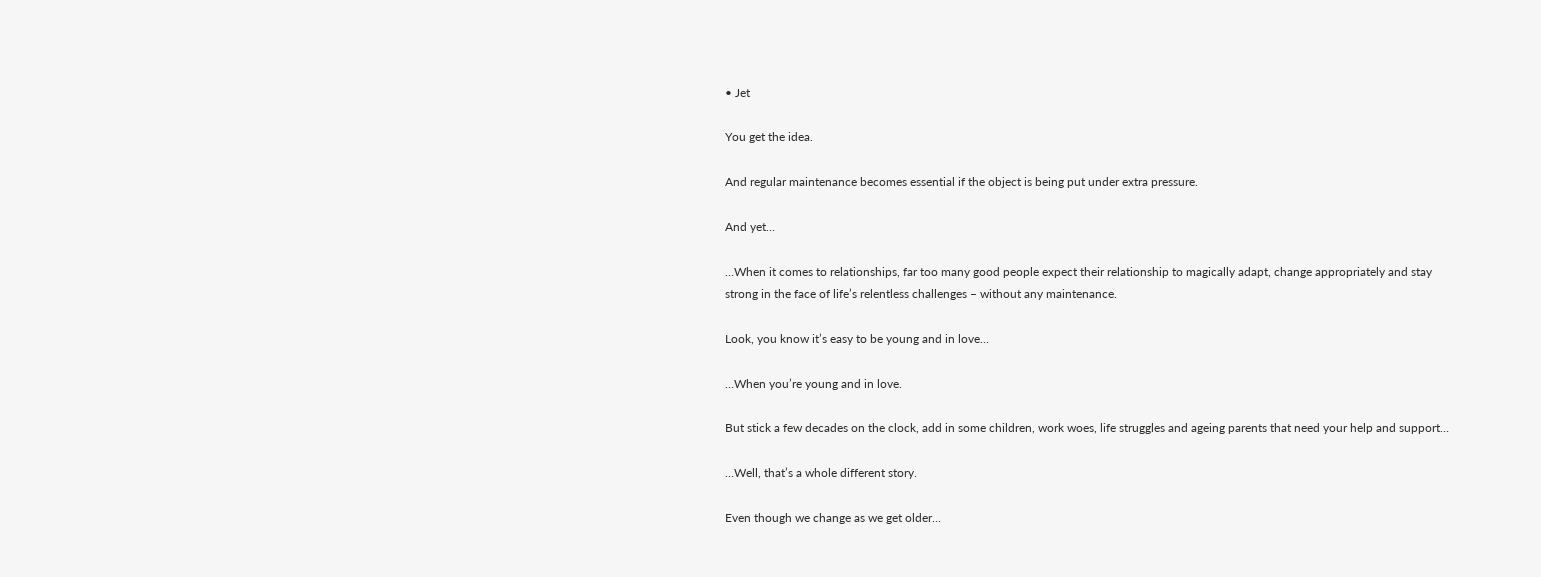• Jet

You get the idea.

And regular maintenance becomes essential if the object is being put under extra pressure.

And yet…

…When it comes to relationships, far too many good people expect their relationship to magically adapt, change appropriately and stay strong in the face of life’s relentless challenges – without any maintenance.

Look, you know it’s easy to be young and in love…

…When you’re young and in love.

But stick a few decades on the clock, add in some children, work woes, life struggles and ageing parents that need your help and support…

…Well, that’s a whole different story.

Even though we change as we get older…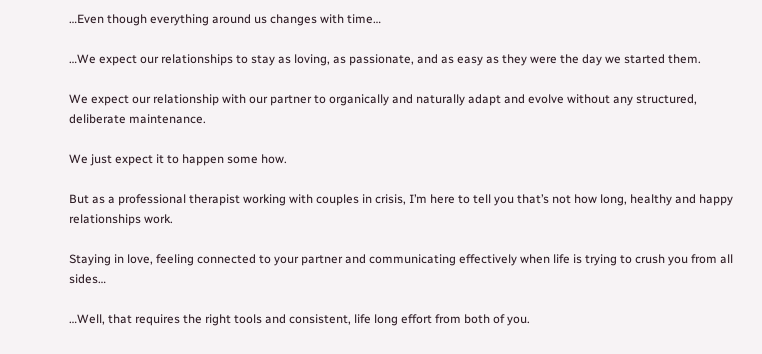…Even though everything around us changes with time…

…We expect our relationships to stay as loving, as passionate, and as easy as they were the day we started them.

We expect our relationship with our partner to organically and naturally adapt and evolve without any structured, deliberate maintenance.

We just expect it to happen some how.

But as a professional therapist working with couples in crisis, I’m here to tell you that’s not how long, healthy and happy relationships work.

Staying in love, feeling connected to your partner and communicating effectively when life is trying to crush you from all sides…

…Well, that requires the right tools and consistent, life long effort from both of you.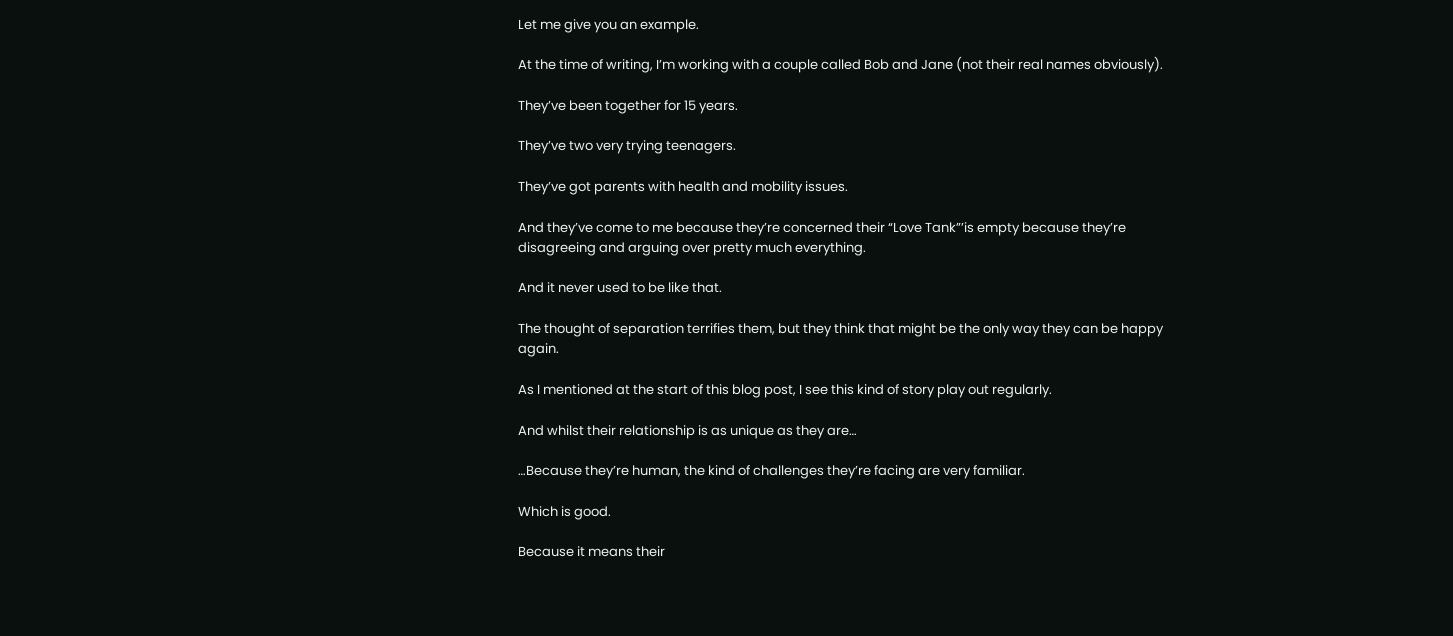Let me give you an example.

At the time of writing, I’m working with a couple called Bob and Jane (not their real names obviously).

They’ve been together for 15 years.

They’ve two very trying teenagers.

They’ve got parents with health and mobility issues.

And they’ve come to me because they’re concerned their “Love Tank”’is empty because they’re disagreeing and arguing over pretty much everything.

And it never used to be like that.

The thought of separation terrifies them, but they think that might be the only way they can be happy again.

As I mentioned at the start of this blog post, I see this kind of story play out regularly.

And whilst their relationship is as unique as they are…

…Because they’re human, the kind of challenges they’re facing are very familiar.

Which is good.

Because it means their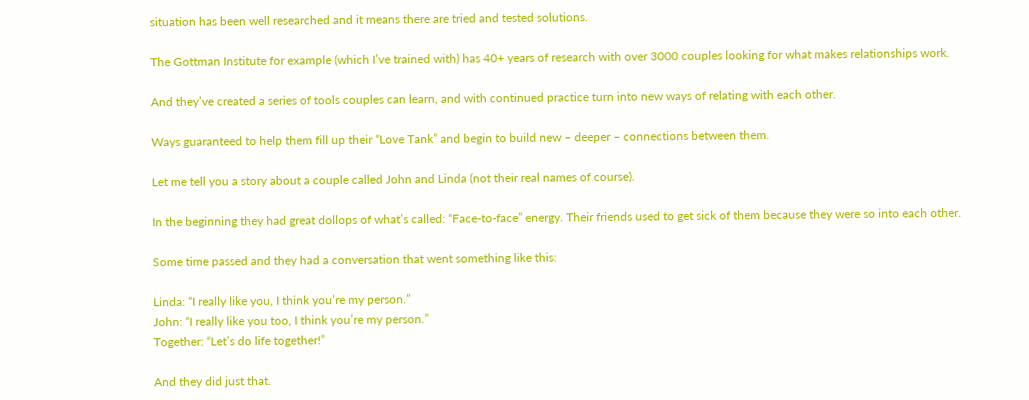situation has been well researched and it means there are tried and tested solutions.

The Gottman Institute for example (which I’ve trained with) has 40+ years of research with over 3000 couples looking for what makes relationships work.

And they’ve created a series of tools couples can learn, and with continued practice turn into new ways of relating with each other.

Ways guaranteed to help them fill up their “Love Tank” and begin to build new – deeper – connections between them.

Let me tell you a story about a couple called John and Linda (not their real names of course).

In the beginning they had great dollops of what’s called: “Face-to-face” energy. Their friends used to get sick of them because they were so into each other.

Some time passed and they had a conversation that went something like this:

Linda: “I really like you, I think you’re my person.”
John: “I really like you too, I think you’re my person.”
Together: “Let’s do life together!”

And they did just that.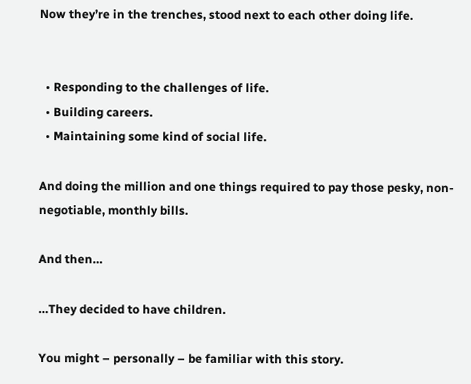Now they’re in the trenches, stood next to each other doing life.


  • Responding to the challenges of life.
  • Building careers.
  • Maintaining some kind of social life.

And doing the million and one things required to pay those pesky, non-negotiable, monthly bills.

And then…

…They decided to have children.

You might – personally – be familiar with this story.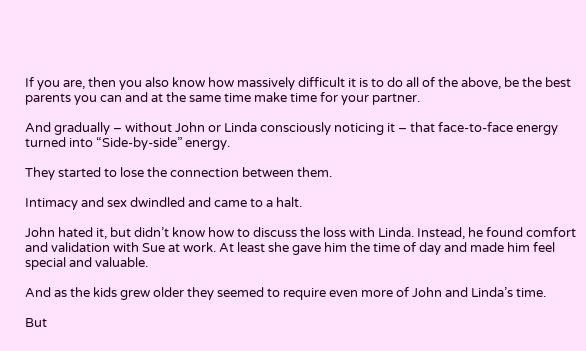If you are, then you also know how massively difficult it is to do all of the above, be the best parents you can and at the same time make time for your partner.

And gradually – without John or Linda consciously noticing it – that face-to-face energy turned into “Side-by-side” energy.

They started to lose the connection between them.

Intimacy and sex dwindled and came to a halt.

John hated it, but didn’t know how to discuss the loss with Linda. Instead, he found comfort and validation with Sue at work. At least she gave him the time of day and made him feel special and valuable.

And as the kids grew older they seemed to require even more of John and Linda’s time.

But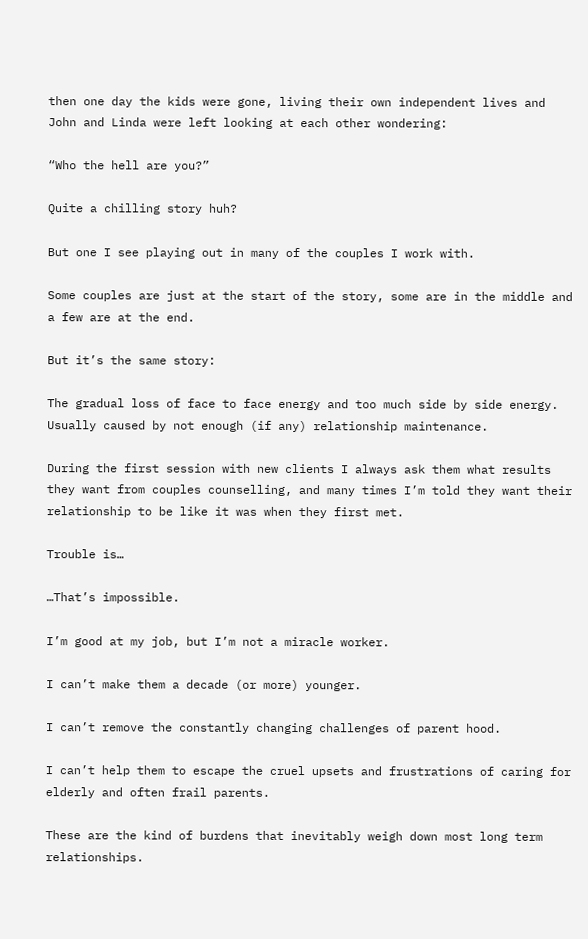then one day the kids were gone, living their own independent lives and John and Linda were left looking at each other wondering:

“Who the hell are you?”

Quite a chilling story huh?

But one I see playing out in many of the couples I work with.

Some couples are just at the start of the story, some are in the middle and a few are at the end.

But it’s the same story:

The gradual loss of face to face energy and too much side by side energy. Usually caused by not enough (if any) relationship maintenance.

During the first session with new clients I always ask them what results they want from couples counselling, and many times I’m told they want their relationship to be like it was when they first met.

Trouble is…

…That’s impossible.

I’m good at my job, but I’m not a miracle worker.

I can’t make them a decade (or more) younger.

I can’t remove the constantly changing challenges of parent hood.

I can’t help them to escape the cruel upsets and frustrations of caring for elderly and often frail parents.

These are the kind of burdens that inevitably weigh down most long term relationships.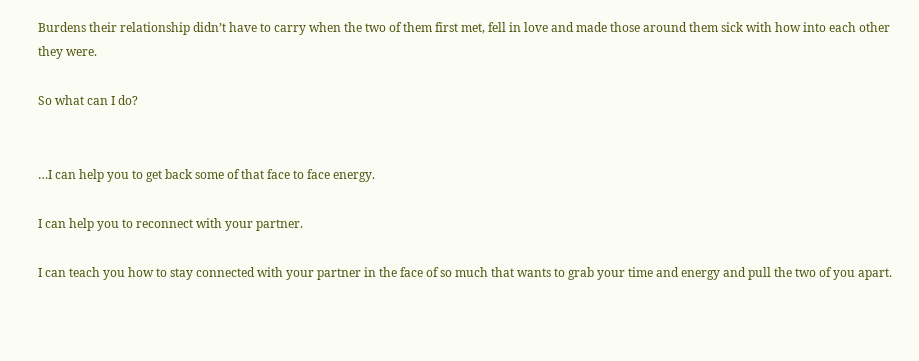Burdens their relationship didn’t have to carry when the two of them first met, fell in love and made those around them sick with how into each other they were.

So what can I do?


…I can help you to get back some of that face to face energy.

I can help you to reconnect with your partner.

I can teach you how to stay connected with your partner in the face of so much that wants to grab your time and energy and pull the two of you apart.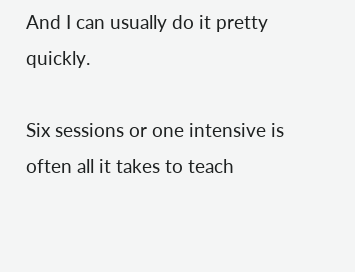And I can usually do it pretty quickly.

Six sessions or one intensive is often all it takes to teach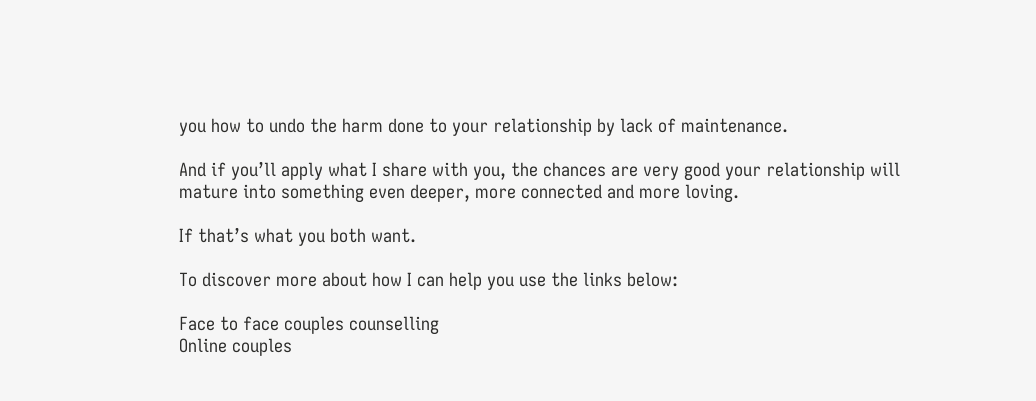you how to undo the harm done to your relationship by lack of maintenance.

And if you’ll apply what I share with you, the chances are very good your relationship will mature into something even deeper, more connected and more loving.

If that’s what you both want.

To discover more about how I can help you use the links below:

Face to face couples counselling
Online couples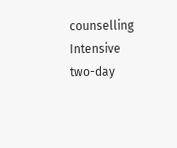counselling
Intensive two-day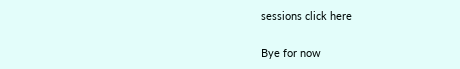sessions click here

Bye for now